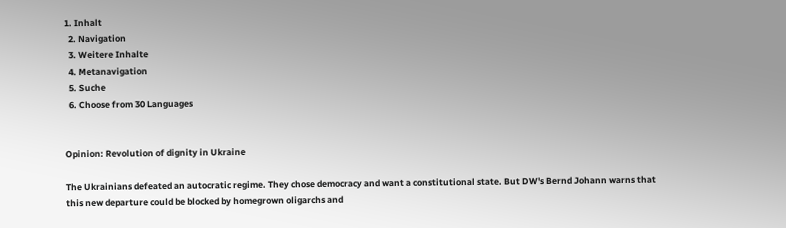1. Inhalt
  2. Navigation
  3. Weitere Inhalte
  4. Metanavigation
  5. Suche
  6. Choose from 30 Languages


Opinion: Revolution of dignity in Ukraine

The Ukrainians defeated an autocratic regime. They chose democracy and want a constitutional state. But DW's Bernd Johann warns that this new departure could be blocked by homegrown oligarchs and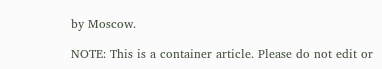by Moscow.

NOTE: This is a container article. Please do not edit or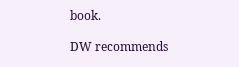book.

DW recommends